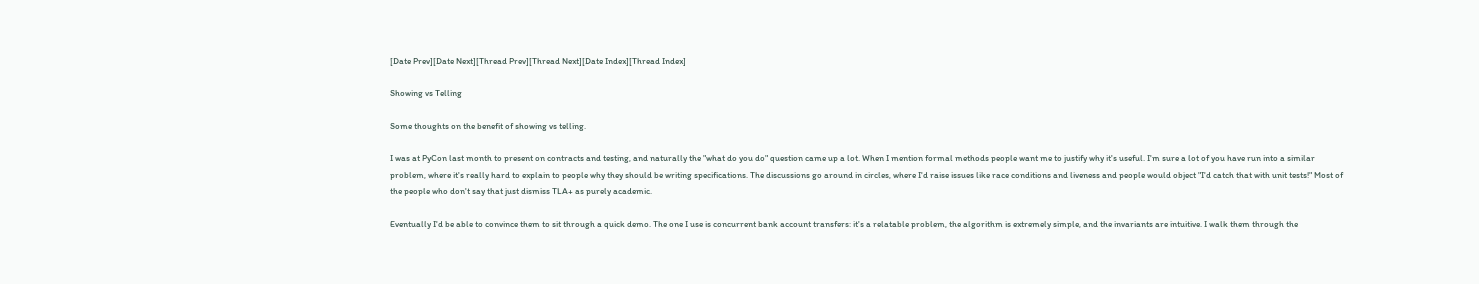[Date Prev][Date Next][Thread Prev][Thread Next][Date Index][Thread Index]

Showing vs Telling

Some thoughts on the benefit of showing vs telling.

I was at PyCon last month to present on contracts and testing, and naturally the "what do you do" question came up a lot. When I mention formal methods people want me to justify why it's useful. I'm sure a lot of you have run into a similar problem, where it's really hard to explain to people why they should be writing specifications. The discussions go around in circles, where I'd raise issues like race conditions and liveness and people would object "I'd catch that with unit tests!" Most of the people who don't say that just dismiss TLA+ as purely academic.

Eventually I'd be able to convince them to sit through a quick demo. The one I use is concurrent bank account transfers: it's a relatable problem, the algorithm is extremely simple, and the invariants are intuitive. I walk them through the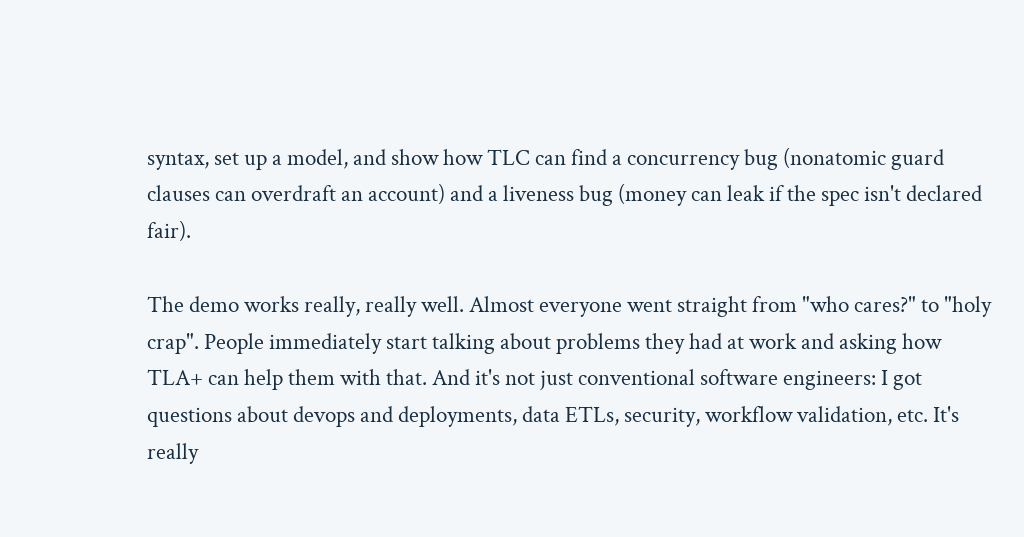syntax, set up a model, and show how TLC can find a concurrency bug (nonatomic guard clauses can overdraft an account) and a liveness bug (money can leak if the spec isn't declared fair).

The demo works really, really well. Almost everyone went straight from "who cares?" to "holy crap". People immediately start talking about problems they had at work and asking how TLA+ can help them with that. And it's not just conventional software engineers: I got questions about devops and deployments, data ETLs, security, workflow validation, etc. It's really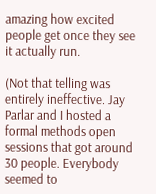amazing how excited people get once they see it actually run.

(Not that telling was entirely ineffective. Jay Parlar and I hosted a formal methods open sessions that got around 30 people. Everybody seemed to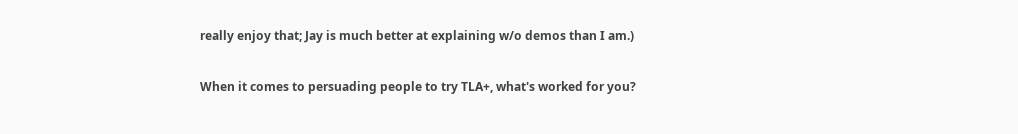really enjoy that; Jay is much better at explaining w/o demos than I am.)

When it comes to persuading people to try TLA+, what's worked for you?